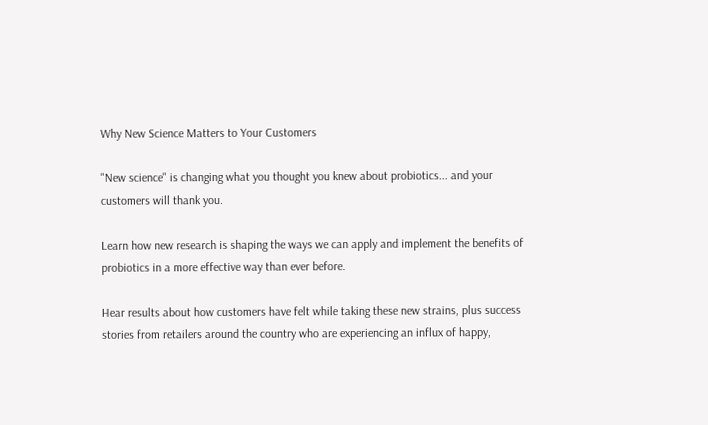Why New Science Matters to Your Customers

"New science" is changing what you thought you knew about probiotics... and your customers will thank you.

Learn how new research is shaping the ways we can apply and implement the benefits of probiotics in a more effective way than ever before.

Hear results about how customers have felt while taking these new strains, plus success stories from retailers around the country who are experiencing an influx of happy,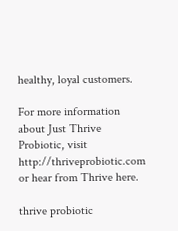healthy, loyal customers.

For more information about Just Thrive Probiotic, visit http://thriveprobiotic.com or hear from Thrive here.

thrive probiotic